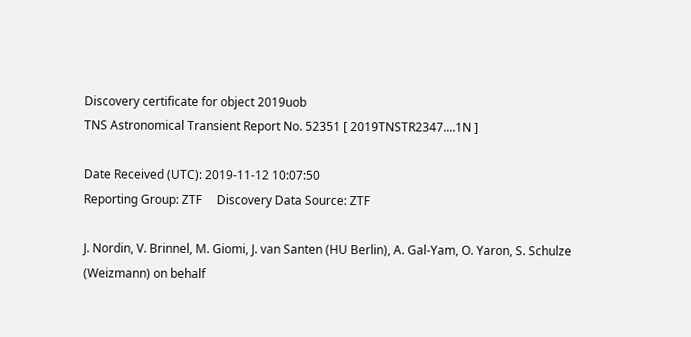Discovery certificate for object 2019uob
TNS Astronomical Transient Report No. 52351 [ 2019TNSTR2347....1N ]

Date Received (UTC): 2019-11-12 10:07:50
Reporting Group: ZTF     Discovery Data Source: ZTF

J. Nordin, V. Brinnel, M. Giomi, J. van Santen (HU Berlin), A. Gal-Yam, O. Yaron, S. Schulze (Weizmann) on behalf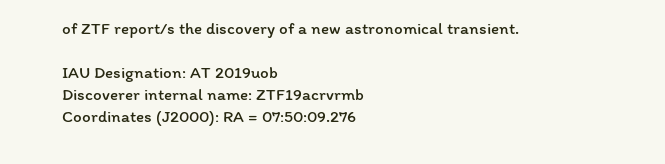of ZTF report/s the discovery of a new astronomical transient.

IAU Designation: AT 2019uob
Discoverer internal name: ZTF19acrvrmb
Coordinates (J2000): RA = 07:50:09.276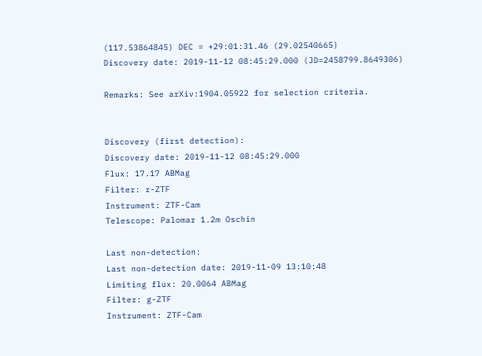(117.53864845) DEC = +29:01:31.46 (29.02540665)
Discovery date: 2019-11-12 08:45:29.000 (JD=2458799.8649306)

Remarks: See arXiv:1904.05922 for selection criteria.


Discovery (first detection):
Discovery date: 2019-11-12 08:45:29.000
Flux: 17.17 ABMag
Filter: r-ZTF
Instrument: ZTF-Cam
Telescope: Palomar 1.2m Oschin

Last non-detection:
Last non-detection date: 2019-11-09 13:10:48
Limiting flux: 20.0064 ABMag
Filter: g-ZTF
Instrument: ZTF-Cam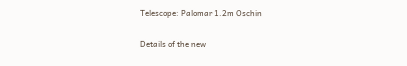Telescope: Palomar 1.2m Oschin

Details of the new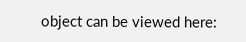object can be viewed here: